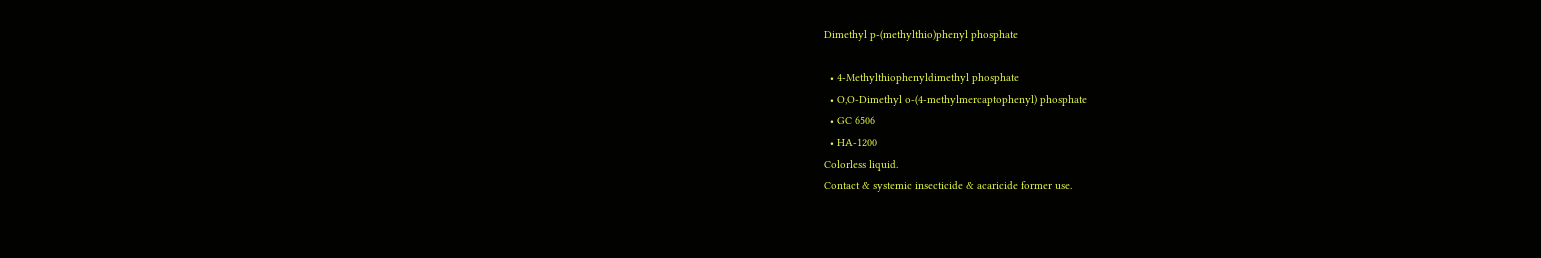Dimethyl p-(methylthio)phenyl phosphate

  • 4-Methylthiophenyldimethyl phosphate
  • O,O-Dimethyl o-(4-methylmercaptophenyl) phosphate
  • GC 6506
  • HA-1200
Colorless liquid.
Contact & systemic insecticide & acaricide former use.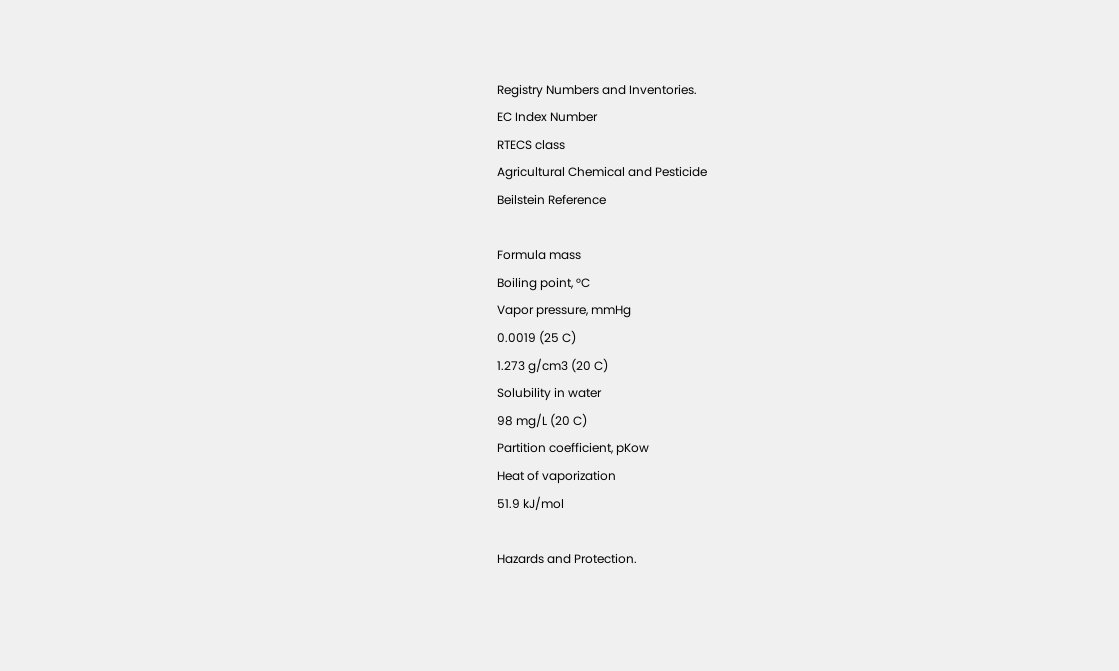Registry Numbers and Inventories.
EC Index Number
RTECS class
Agricultural Chemical and Pesticide
Beilstein Reference

Formula mass
Boiling point, °C
Vapor pressure, mmHg
0.0019 (25 C)
1.273 g/cm3 (20 C)
Solubility in water
98 mg/L (20 C)
Partition coefficient, pKow
Heat of vaporization
51.9 kJ/mol

Hazards and Protection.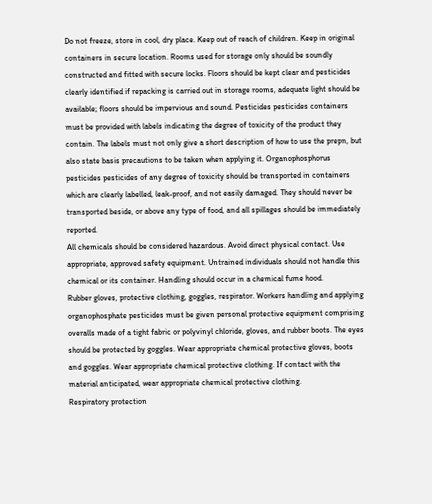Do not freeze, store in cool, dry place. Keep out of reach of children. Keep in original containers in secure location. Rooms used for storage only should be soundly constructed and fitted with secure locks. Floors should be kept clear and pesticides clearly identified if repacking is carried out in storage rooms, adequate light should be available; floors should be impervious and sound. Pesticides pesticides containers must be provided with labels indicating the degree of toxicity of the product they contain. The labels must not only give a short description of how to use the prepn, but also state basis precautions to be taken when applying it. Organophosphorus pesticides pesticides of any degree of toxicity should be transported in containers which are clearly labelled, leak-proof, and not easily damaged. They should never be transported beside, or above any type of food, and all spillages should be immediately reported.
All chemicals should be considered hazardous. Avoid direct physical contact. Use appropriate, approved safety equipment. Untrained individuals should not handle this chemical or its container. Handling should occur in a chemical fume hood.
Rubber gloves, protective clothing, goggles, respirator. Workers handling and applying organophosphate pesticides must be given personal protective equipment comprising overalls made of a tight fabric or polyvinyl chloride, gloves, and rubber boots. The eyes should be protected by goggles. Wear appropriate chemical protective gloves, boots and goggles. Wear appropriate chemical protective clothing. If contact with the material anticipated, wear appropriate chemical protective clothing.
Respiratory protection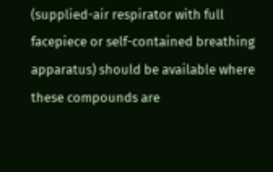(supplied-air respirator with full facepiece or self-contained breathing apparatus) should be available where these compounds are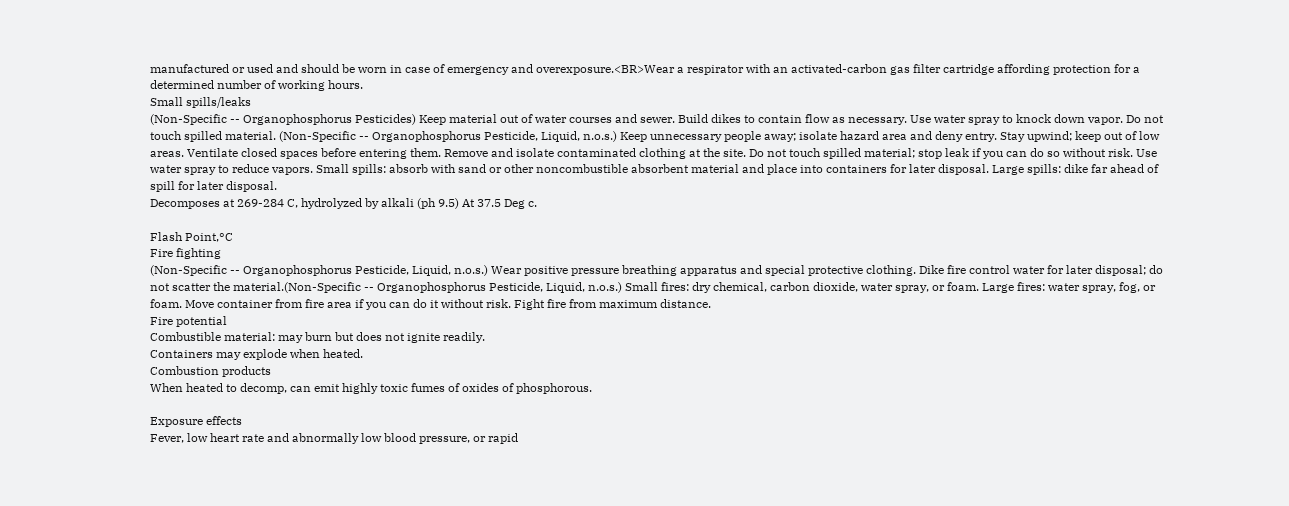manufactured or used and should be worn in case of emergency and overexposure.<BR>Wear a respirator with an activated-carbon gas filter cartridge affording protection for a determined number of working hours.
Small spills/leaks
(Non-Specific -- Organophosphorus Pesticides) Keep material out of water courses and sewer. Build dikes to contain flow as necessary. Use water spray to knock down vapor. Do not touch spilled material. (Non-Specific -- Organophosphorus Pesticide, Liquid, n.o.s.) Keep unnecessary people away; isolate hazard area and deny entry. Stay upwind; keep out of low areas. Ventilate closed spaces before entering them. Remove and isolate contaminated clothing at the site. Do not touch spilled material; stop leak if you can do so without risk. Use water spray to reduce vapors. Small spills: absorb with sand or other noncombustible absorbent material and place into containers for later disposal. Large spills: dike far ahead of spill for later disposal.
Decomposes at 269-284 C, hydrolyzed by alkali (ph 9.5) At 37.5 Deg c.

Flash Point,°C
Fire fighting
(Non-Specific -- Organophosphorus Pesticide, Liquid, n.o.s.) Wear positive pressure breathing apparatus and special protective clothing. Dike fire control water for later disposal; do not scatter the material.(Non-Specific -- Organophosphorus Pesticide, Liquid, n.o.s.) Small fires: dry chemical, carbon dioxide, water spray, or foam. Large fires: water spray, fog, or foam. Move container from fire area if you can do it without risk. Fight fire from maximum distance.
Fire potential
Combustible material: may burn but does not ignite readily.
Containers may explode when heated.
Combustion products
When heated to decomp, can emit highly toxic fumes of oxides of phosphorous.

Exposure effects
Fever, low heart rate and abnormally low blood pressure, or rapid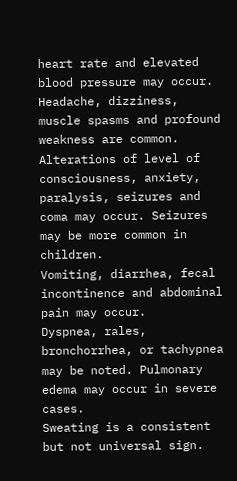heart rate and elevated blood pressure may occur. Headache, dizziness, muscle spasms and profound weakness are common. Alterations of level of consciousness, anxiety, paralysis, seizures and coma may occur. Seizures may be more common in children.
Vomiting, diarrhea, fecal incontinence and abdominal pain may occur.
Dyspnea, rales, bronchorrhea, or tachypnea may be noted. Pulmonary edema may occur in severe cases.
Sweating is a consistent but not universal sign.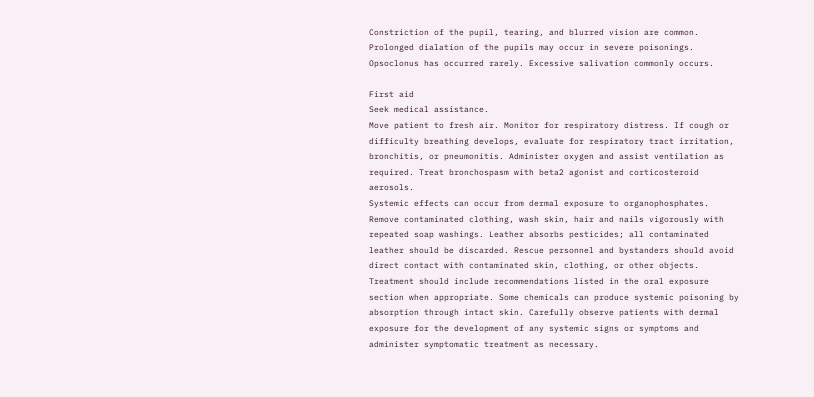Constriction of the pupil, tearing, and blurred vision are common. Prolonged dialation of the pupils may occur in severe poisonings. Opsoclonus has occurred rarely. Excessive salivation commonly occurs.

First aid
Seek medical assistance.
Move patient to fresh air. Monitor for respiratory distress. If cough or difficulty breathing develops, evaluate for respiratory tract irritation, bronchitis, or pneumonitis. Administer oxygen and assist ventilation as required. Treat bronchospasm with beta2 agonist and corticosteroid aerosols.
Systemic effects can occur from dermal exposure to organophosphates. Remove contaminated clothing, wash skin, hair and nails vigorously with repeated soap washings. Leather absorbs pesticides; all contaminated leather should be discarded. Rescue personnel and bystanders should avoid direct contact with contaminated skin, clothing, or other objects. Treatment should include recommendations listed in the oral exposure section when appropriate. Some chemicals can produce systemic poisoning by absorption through intact skin. Carefully observe patients with dermal exposure for the development of any systemic signs or symptoms and administer symptomatic treatment as necessary.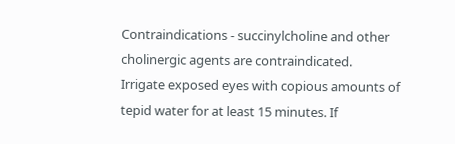Contraindications - succinylcholine and other cholinergic agents are contraindicated.
Irrigate exposed eyes with copious amounts of tepid water for at least 15 minutes. If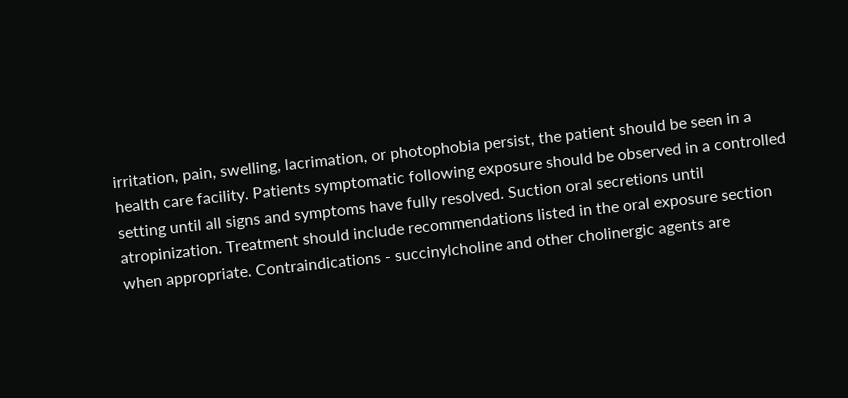irritation, pain, swelling, lacrimation, or photophobia persist, the patient should be seen in a health care facility. Patients symptomatic following exposure should be observed in a controlled setting until all signs and symptoms have fully resolved. Suction oral secretions until atropinization. Treatment should include recommendations listed in the oral exposure section when appropriate. Contraindications - succinylcholine and other cholinergic agents are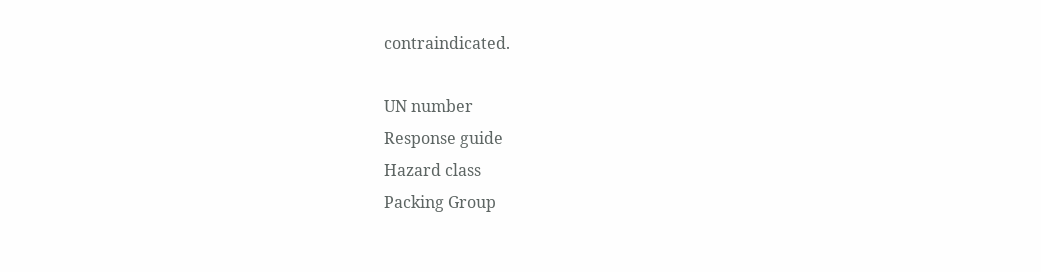contraindicated.

UN number
Response guide
Hazard class
Packing Group